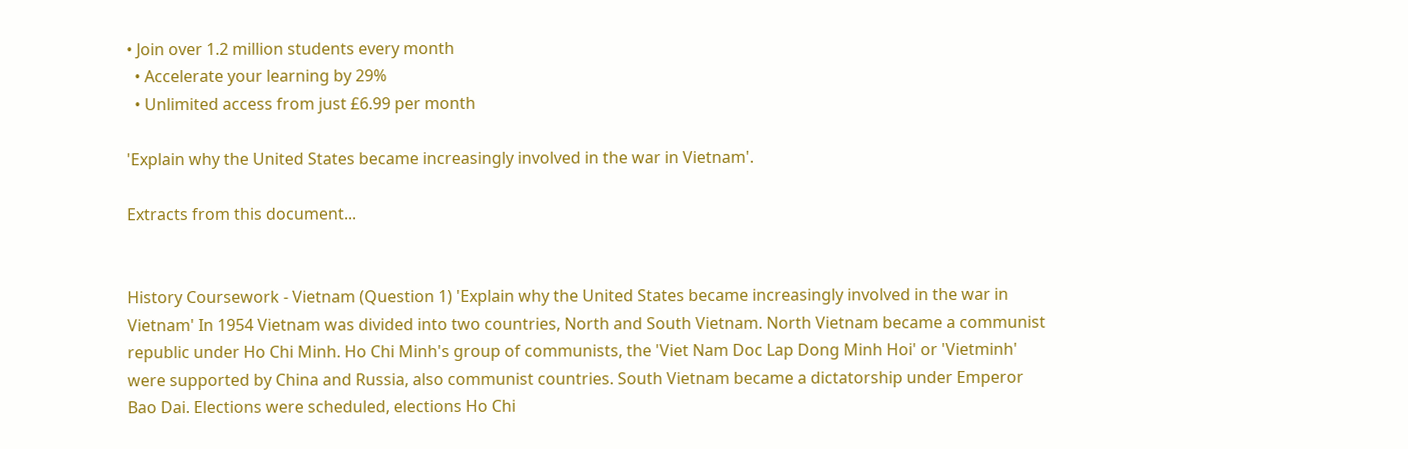• Join over 1.2 million students every month
  • Accelerate your learning by 29%
  • Unlimited access from just £6.99 per month

'Explain why the United States became increasingly involved in the war in Vietnam'.

Extracts from this document...


History Coursework - Vietnam (Question 1) 'Explain why the United States became increasingly involved in the war in Vietnam' In 1954 Vietnam was divided into two countries, North and South Vietnam. North Vietnam became a communist republic under Ho Chi Minh. Ho Chi Minh's group of communists, the 'Viet Nam Doc Lap Dong Minh Hoi' or 'Vietminh' were supported by China and Russia, also communist countries. South Vietnam became a dictatorship under Emperor Bao Dai. Elections were scheduled, elections Ho Chi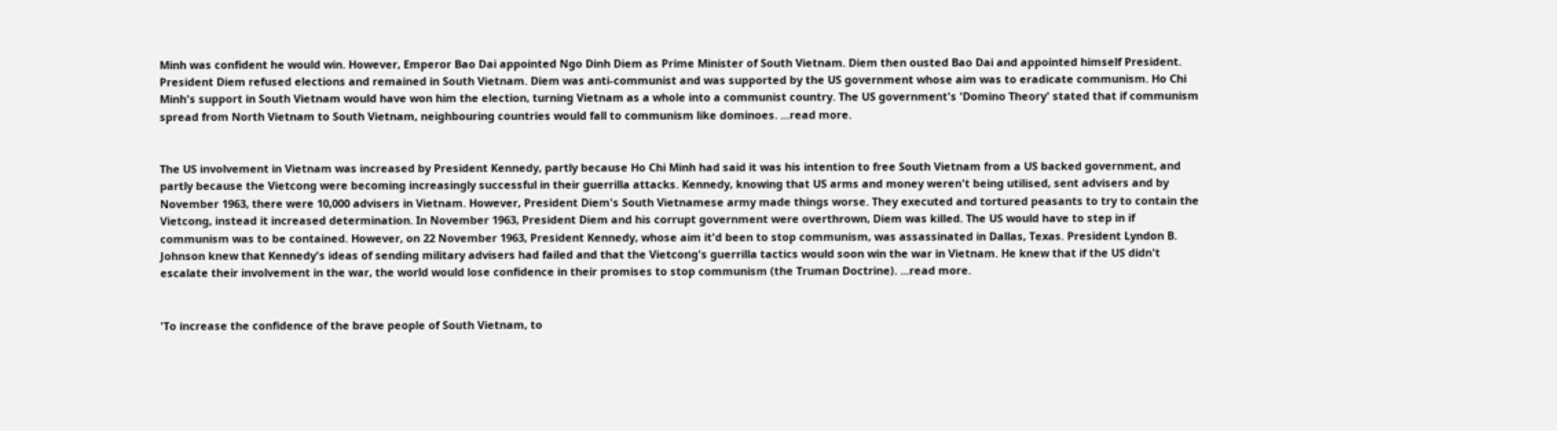Minh was confident he would win. However, Emperor Bao Dai appointed Ngo Dinh Diem as Prime Minister of South Vietnam. Diem then ousted Bao Dai and appointed himself President. President Diem refused elections and remained in South Vietnam. Diem was anti-communist and was supported by the US government whose aim was to eradicate communism. Ho Chi Minh's support in South Vietnam would have won him the election, turning Vietnam as a whole into a communist country. The US government's 'Domino Theory' stated that if communism spread from North Vietnam to South Vietnam, neighbouring countries would fall to communism like dominoes. ...read more.


The US involvement in Vietnam was increased by President Kennedy, partly because Ho Chi Minh had said it was his intention to free South Vietnam from a US backed government, and partly because the Vietcong were becoming increasingly successful in their guerrilla attacks. Kennedy, knowing that US arms and money weren't being utilised, sent advisers and by November 1963, there were 10,000 advisers in Vietnam. However, President Diem's South Vietnamese army made things worse. They executed and tortured peasants to try to contain the Vietcong, instead it increased determination. In November 1963, President Diem and his corrupt government were overthrown, Diem was killed. The US would have to step in if communism was to be contained. However, on 22 November 1963, President Kennedy, whose aim it'd been to stop communism, was assassinated in Dallas, Texas. President Lyndon B. Johnson knew that Kennedy's ideas of sending military advisers had failed and that the Vietcong's guerrilla tactics would soon win the war in Vietnam. He knew that if the US didn't escalate their involvement in the war, the world would lose confidence in their promises to stop communism (the Truman Doctrine). ...read more.


'To increase the confidence of the brave people of South Vietnam, to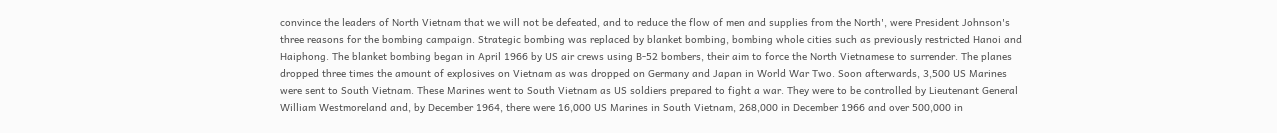convince the leaders of North Vietnam that we will not be defeated, and to reduce the flow of men and supplies from the North', were President Johnson's three reasons for the bombing campaign. Strategic bombing was replaced by blanket bombing, bombing whole cities such as previously restricted Hanoi and Haiphong. The blanket bombing began in April 1966 by US air crews using B-52 bombers, their aim to force the North Vietnamese to surrender. The planes dropped three times the amount of explosives on Vietnam as was dropped on Germany and Japan in World War Two. Soon afterwards, 3,500 US Marines were sent to South Vietnam. These Marines went to South Vietnam as US soldiers prepared to fight a war. They were to be controlled by Lieutenant General William Westmoreland and, by December 1964, there were 16,000 US Marines in South Vietnam, 268,000 in December 1966 and over 500,000 in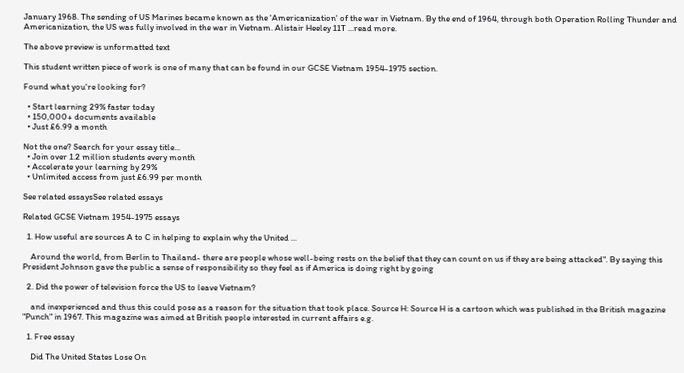January 1968. The sending of US Marines became known as the 'Americanization' of the war in Vietnam. By the end of 1964, through both Operation Rolling Thunder and Americanization, the US was fully involved in the war in Vietnam. Alistair Heeley 11T ...read more.

The above preview is unformatted text

This student written piece of work is one of many that can be found in our GCSE Vietnam 1954-1975 section.

Found what you're looking for?

  • Start learning 29% faster today
  • 150,000+ documents available
  • Just £6.99 a month

Not the one? Search for your essay title...
  • Join over 1.2 million students every month
  • Accelerate your learning by 29%
  • Unlimited access from just £6.99 per month

See related essaysSee related essays

Related GCSE Vietnam 1954-1975 essays

  1. How useful are sources A to C in helping to explain why the United ...

    Around the world, from Berlin to Thailand- there are people whose well-being rests on the belief that they can count on us if they are being attacked". By saying this President Johnson gave the public a sense of responsibility so they feel as if America is doing right by going

  2. Did the power of television force the US to leave Vietnam?

    and inexperienced and thus this could pose as a reason for the situation that took place. Source H: Source H is a cartoon which was published in the British magazine "Punch" in 1967. This magazine was aimed at British people interested in current affairs e.g.

  1. Free essay

    Did The United States Lose On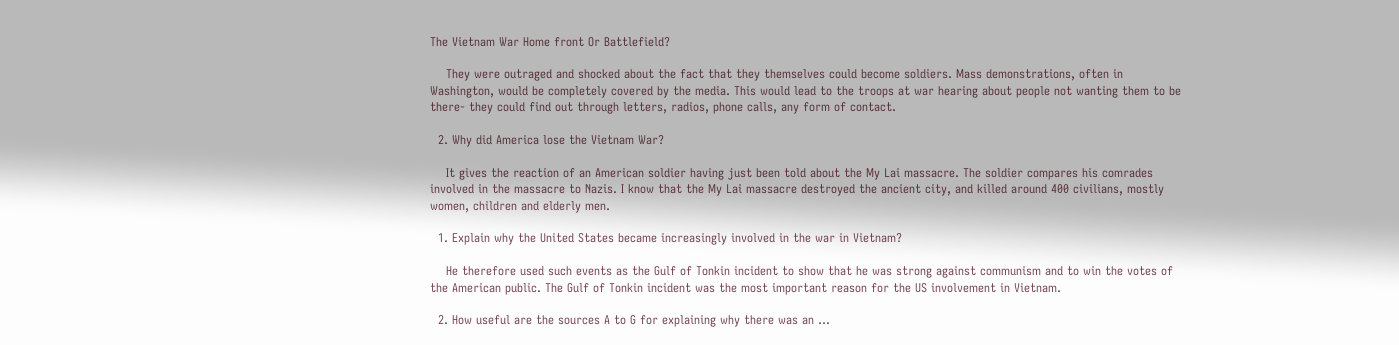The Vietnam War Home front Or Battlefield?

    They were outraged and shocked about the fact that they themselves could become soldiers. Mass demonstrations, often in Washington, would be completely covered by the media. This would lead to the troops at war hearing about people not wanting them to be there- they could find out through letters, radios, phone calls, any form of contact.

  2. Why did America lose the Vietnam War?

    It gives the reaction of an American soldier having just been told about the My Lai massacre. The soldier compares his comrades involved in the massacre to Nazis. I know that the My Lai massacre destroyed the ancient city, and killed around 400 civilians, mostly women, children and elderly men.

  1. Explain why the United States became increasingly involved in the war in Vietnam?

    He therefore used such events as the Gulf of Tonkin incident to show that he was strong against communism and to win the votes of the American public. The Gulf of Tonkin incident was the most important reason for the US involvement in Vietnam.

  2. How useful are the sources A to G for explaining why there was an ...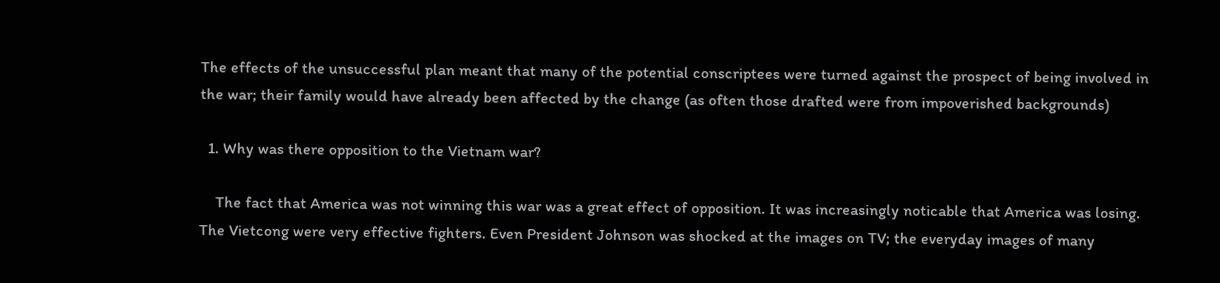The effects of the unsuccessful plan meant that many of the potential conscriptees were turned against the prospect of being involved in the war; their family would have already been affected by the change (as often those drafted were from impoverished backgrounds)

  1. Why was there opposition to the Vietnam war?

    The fact that America was not winning this war was a great effect of opposition. It was increasingly noticable that America was losing. The Vietcong were very effective fighters. Even President Johnson was shocked at the images on TV; the everyday images of many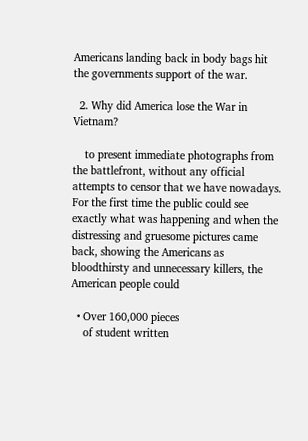Americans landing back in body bags hit the governments support of the war.

  2. Why did America lose the War in Vietnam?

    to present immediate photographs from the battlefront, without any official attempts to censor that we have nowadays. For the first time the public could see exactly what was happening and when the distressing and gruesome pictures came back, showing the Americans as bloodthirsty and unnecessary killers, the American people could

  • Over 160,000 pieces
    of student written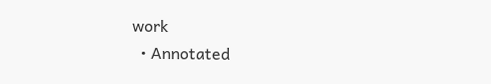work
  • Annotated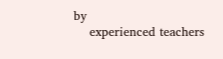by
    experienced teachers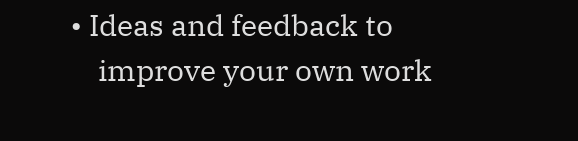• Ideas and feedback to
    improve your own work